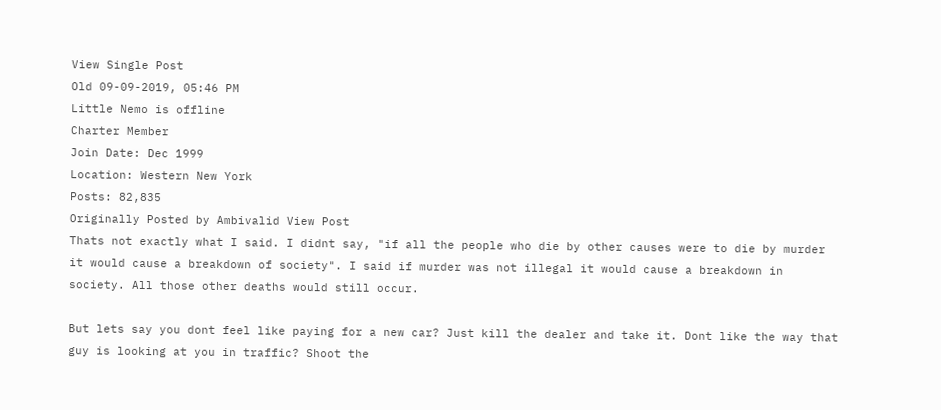View Single Post
Old 09-09-2019, 05:46 PM
Little Nemo is offline
Charter Member
Join Date: Dec 1999
Location: Western New York
Posts: 82,835
Originally Posted by Ambivalid View Post
Thats not exactly what I said. I didnt say, "if all the people who die by other causes were to die by murder it would cause a breakdown of society". I said if murder was not illegal it would cause a breakdown in society. All those other deaths would still occur.

But lets say you dont feel like paying for a new car? Just kill the dealer and take it. Dont like the way that guy is looking at you in traffic? Shoot the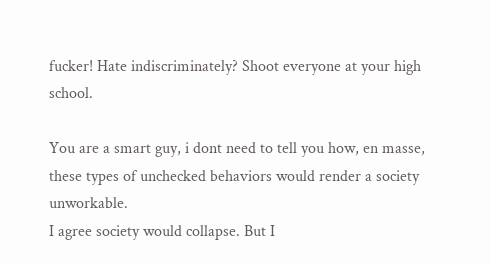fucker! Hate indiscriminately? Shoot everyone at your high school.

You are a smart guy, i dont need to tell you how, en masse, these types of unchecked behaviors would render a society unworkable.
I agree society would collapse. But I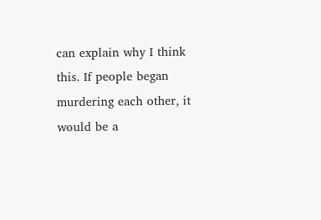can explain why I think this. If people began murdering each other, it would be a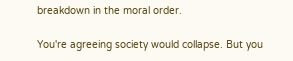breakdown in the moral order.

You're agreeing society would collapse. But you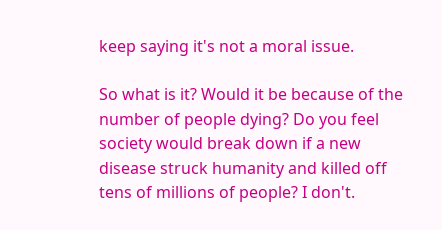keep saying it's not a moral issue.

So what is it? Would it be because of the number of people dying? Do you feel society would break down if a new disease struck humanity and killed off tens of millions of people? I don't.